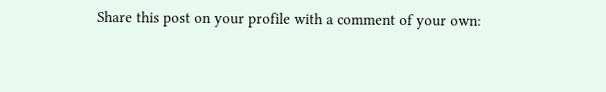Share this post on your profile with a comment of your own: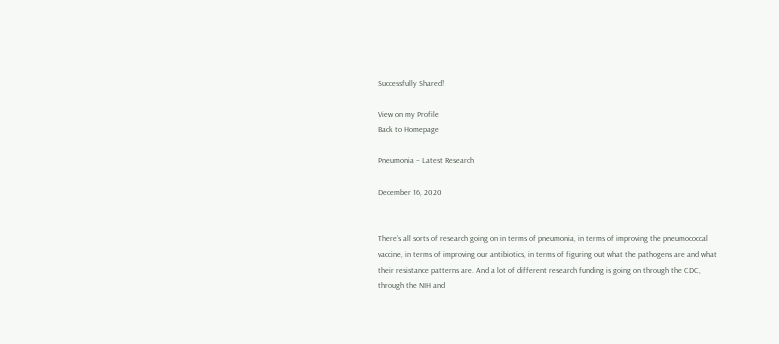Successfully Shared!

View on my Profile
Back to Homepage

Pneumonia – Latest Research

December 16, 2020


There’s all sorts of research going on in terms of pneumonia, in terms of improving the pneumococcal vaccine, in terms of improving our antibiotics, in terms of figuring out what the pathogens are and what their resistance patterns are. And a lot of different research funding is going on through the CDC, through the NIH and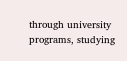through university programs, studying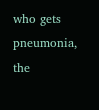who gets pneumonia, the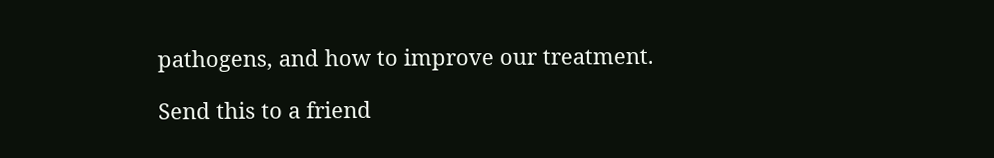pathogens, and how to improve our treatment.

Send this to a friend